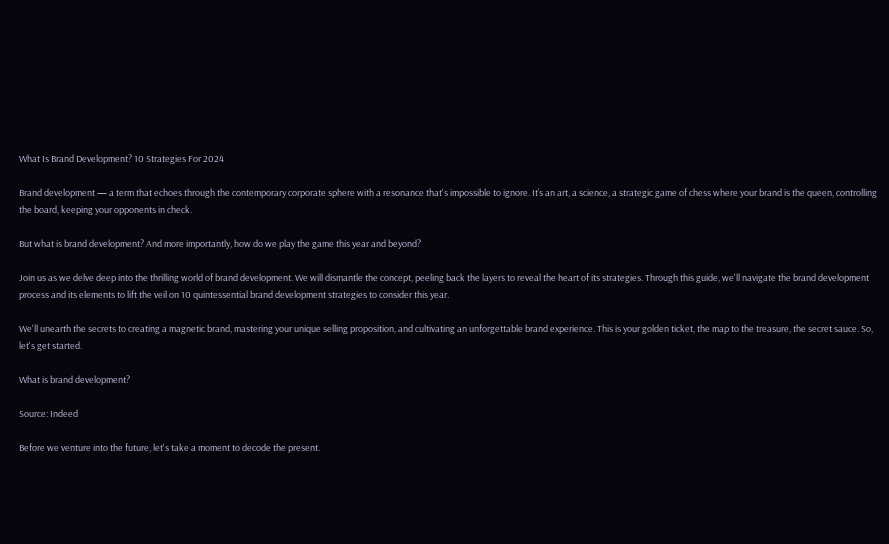What Is Brand Development? 10 Strategies For 2024

Brand development — a term that echoes through the contemporary corporate sphere with a resonance that's impossible to ignore. It’s an art, a science, a strategic game of chess where your brand is the queen, controlling the board, keeping your opponents in check.

But what is brand development? And more importantly, how do we play the game this year and beyond?

Join us as we delve deep into the thrilling world of brand development. We will dismantle the concept, peeling back the layers to reveal the heart of its strategies. Through this guide, we'll navigate the brand development process and its elements to lift the veil on 10 quintessential brand development strategies to consider this year.

We'll unearth the secrets to creating a magnetic brand, mastering your unique selling proposition, and cultivating an unforgettable brand experience. This is your golden ticket, the map to the treasure, the secret sauce. So, let's get started.

What is brand development?

Source: Indeed

Before we venture into the future, let's take a moment to decode the present.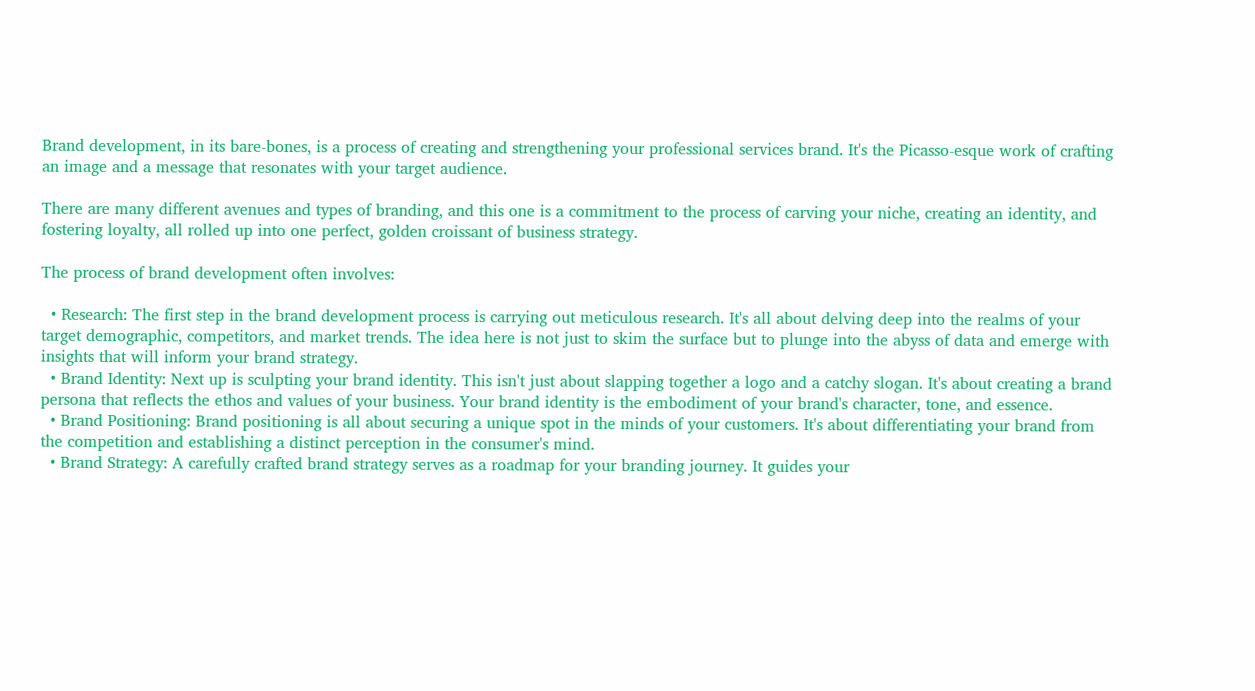Brand development, in its bare-bones, is a process of creating and strengthening your professional services brand. It's the Picasso-esque work of crafting an image and a message that resonates with your target audience.

There are many different avenues and types of branding, and this one is a commitment to the process of carving your niche, creating an identity, and fostering loyalty, all rolled up into one perfect, golden croissant of business strategy.

The process of brand development often involves:

  • Research: The first step in the brand development process is carrying out meticulous research. It's all about delving deep into the realms of your target demographic, competitors, and market trends. The idea here is not just to skim the surface but to plunge into the abyss of data and emerge with insights that will inform your brand strategy.
  • Brand Identity: Next up is sculpting your brand identity. This isn't just about slapping together a logo and a catchy slogan. It's about creating a brand persona that reflects the ethos and values of your business. Your brand identity is the embodiment of your brand's character, tone, and essence.
  • Brand Positioning: Brand positioning is all about securing a unique spot in the minds of your customers. It's about differentiating your brand from the competition and establishing a distinct perception in the consumer's mind.
  • Brand Strategy: A carefully crafted brand strategy serves as a roadmap for your branding journey. It guides your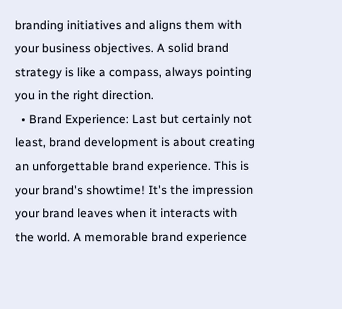branding initiatives and aligns them with your business objectives. A solid brand strategy is like a compass, always pointing you in the right direction.
  • Brand Experience: Last but certainly not least, brand development is about creating an unforgettable brand experience. This is your brand's showtime! It's the impression your brand leaves when it interacts with the world. A memorable brand experience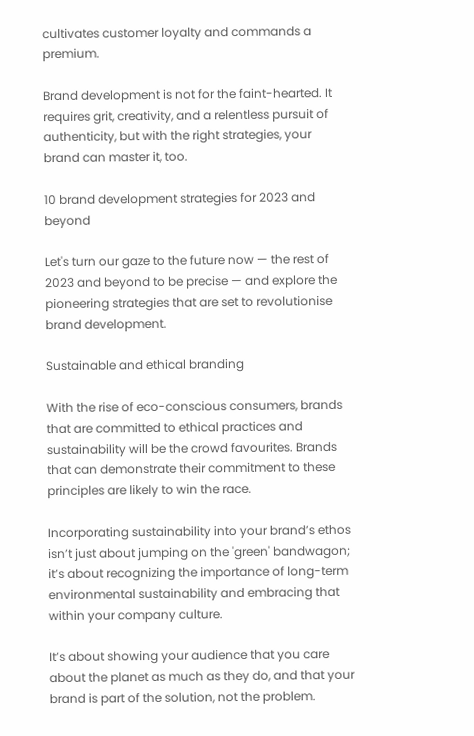cultivates customer loyalty and commands a premium.

Brand development is not for the faint-hearted. It requires grit, creativity, and a relentless pursuit of authenticity, but with the right strategies, your brand can master it, too.

10 brand development strategies for 2023 and beyond

Let's turn our gaze to the future now — the rest of 2023 and beyond to be precise — and explore the pioneering strategies that are set to revolutionise brand development.

Sustainable and ethical branding

With the rise of eco-conscious consumers, brands that are committed to ethical practices and sustainability will be the crowd favourites. Brands that can demonstrate their commitment to these principles are likely to win the race.

Incorporating sustainability into your brand’s ethos isn’t just about jumping on the 'green' bandwagon; it’s about recognizing the importance of long-term environmental sustainability and embracing that within your company culture.

It’s about showing your audience that you care about the planet as much as they do, and that your brand is part of the solution, not the problem.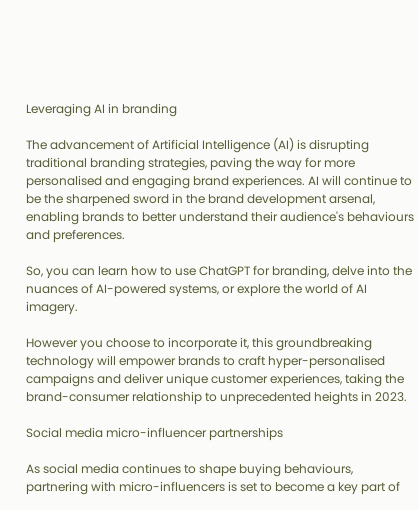Leveraging AI in branding

The advancement of Artificial Intelligence (AI) is disrupting traditional branding strategies, paving the way for more personalised and engaging brand experiences. AI will continue to be the sharpened sword in the brand development arsenal, enabling brands to better understand their audience's behaviours and preferences.

So, you can learn how to use ChatGPT for branding, delve into the nuances of AI-powered systems, or explore the world of AI imagery.

However you choose to incorporate it, this groundbreaking technology will empower brands to craft hyper-personalised campaigns and deliver unique customer experiences, taking the brand-consumer relationship to unprecedented heights in 2023.

Social media micro-influencer partnerships

As social media continues to shape buying behaviours, partnering with micro-influencers is set to become a key part of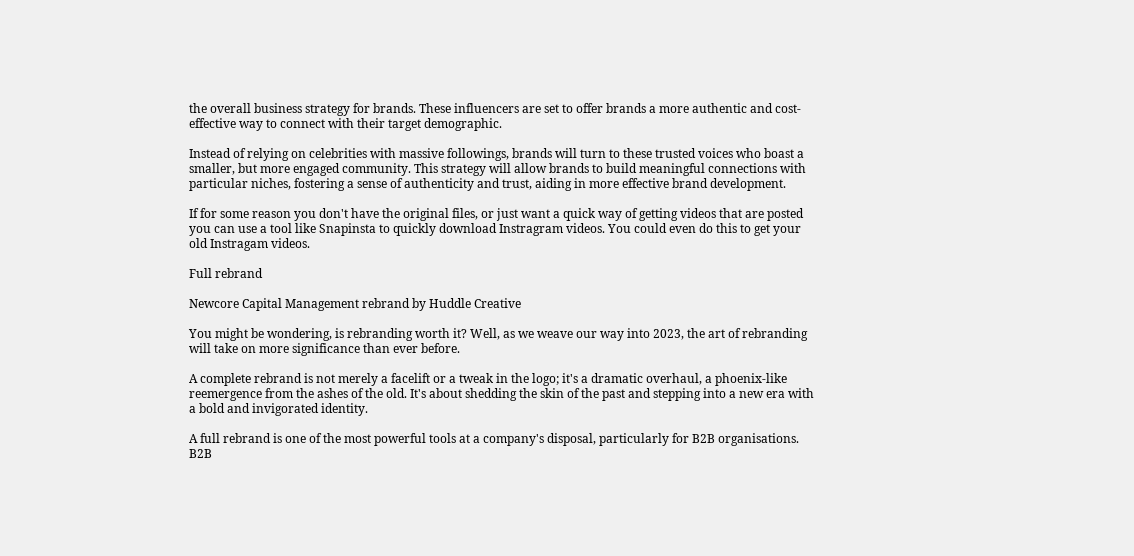the overall business strategy for brands. These influencers are set to offer brands a more authentic and cost-effective way to connect with their target demographic.

Instead of relying on celebrities with massive followings, brands will turn to these trusted voices who boast a smaller, but more engaged community. This strategy will allow brands to build meaningful connections with particular niches, fostering a sense of authenticity and trust, aiding in more effective brand development.

If for some reason you don't have the original files, or just want a quick way of getting videos that are posted you can use a tool like Snapinsta to quickly download Instragram videos. You could even do this to get your old Instragam videos.

Full rebrand

Newcore Capital Management rebrand by Huddle Creative

You might be wondering, is rebranding worth it? Well, as we weave our way into 2023, the art of rebranding will take on more significance than ever before.

A complete rebrand is not merely a facelift or a tweak in the logo; it's a dramatic overhaul, a phoenix-like reemergence from the ashes of the old. It's about shedding the skin of the past and stepping into a new era with a bold and invigorated identity.

A full rebrand is one of the most powerful tools at a company's disposal, particularly for B2B organisations. B2B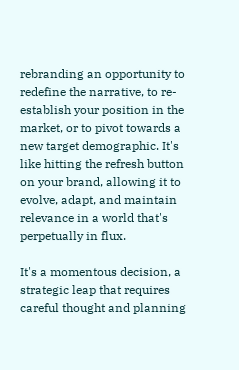rebranding an opportunity to redefine the narrative, to re-establish your position in the market, or to pivot towards a new target demographic. It's like hitting the refresh button on your brand, allowing it to evolve, adapt, and maintain relevance in a world that's perpetually in flux.

It's a momentous decision, a strategic leap that requires careful thought and planning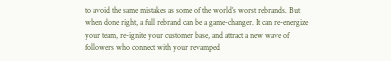to avoid the same mistakes as some of the world’s worst rebrands. But when done right, a full rebrand can be a game-changer. It can re-energize your team, re-ignite your customer base, and attract a new wave of followers who connect with your revamped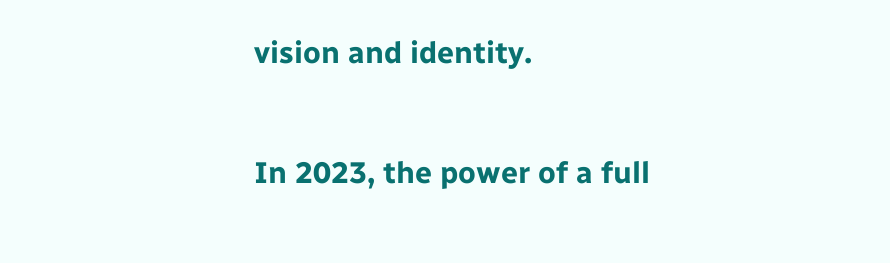vision and identity.

In 2023, the power of a full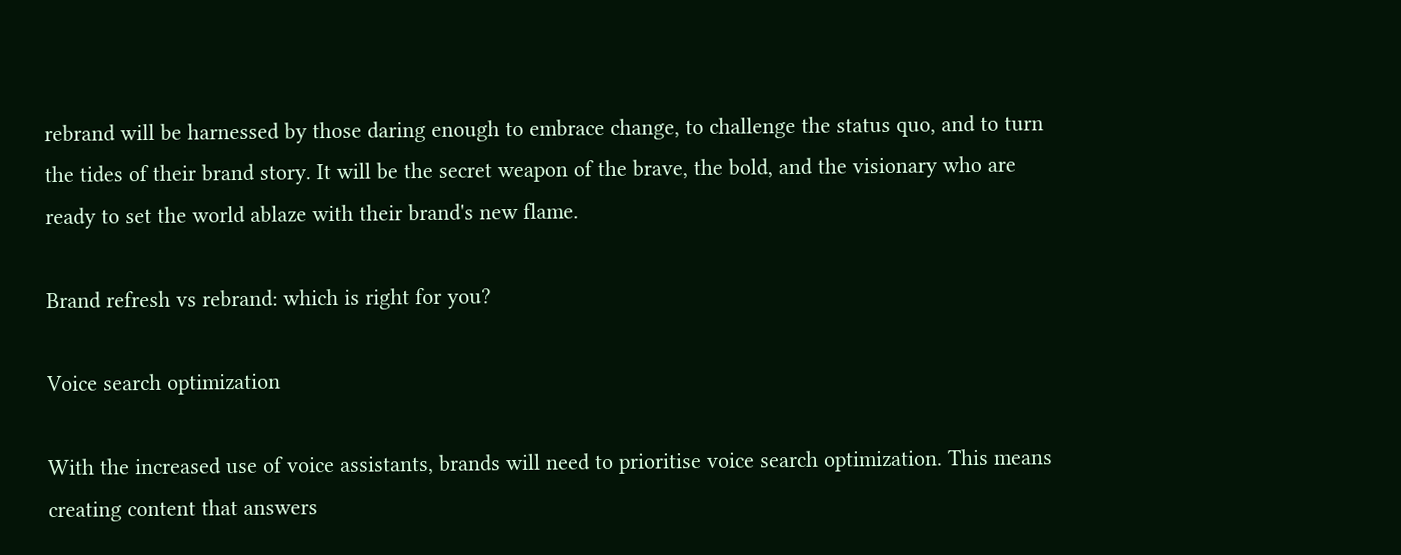rebrand will be harnessed by those daring enough to embrace change, to challenge the status quo, and to turn the tides of their brand story. It will be the secret weapon of the brave, the bold, and the visionary who are ready to set the world ablaze with their brand's new flame.

Brand refresh vs rebrand: which is right for you?

Voice search optimization

With the increased use of voice assistants, brands will need to prioritise voice search optimization. This means creating content that answers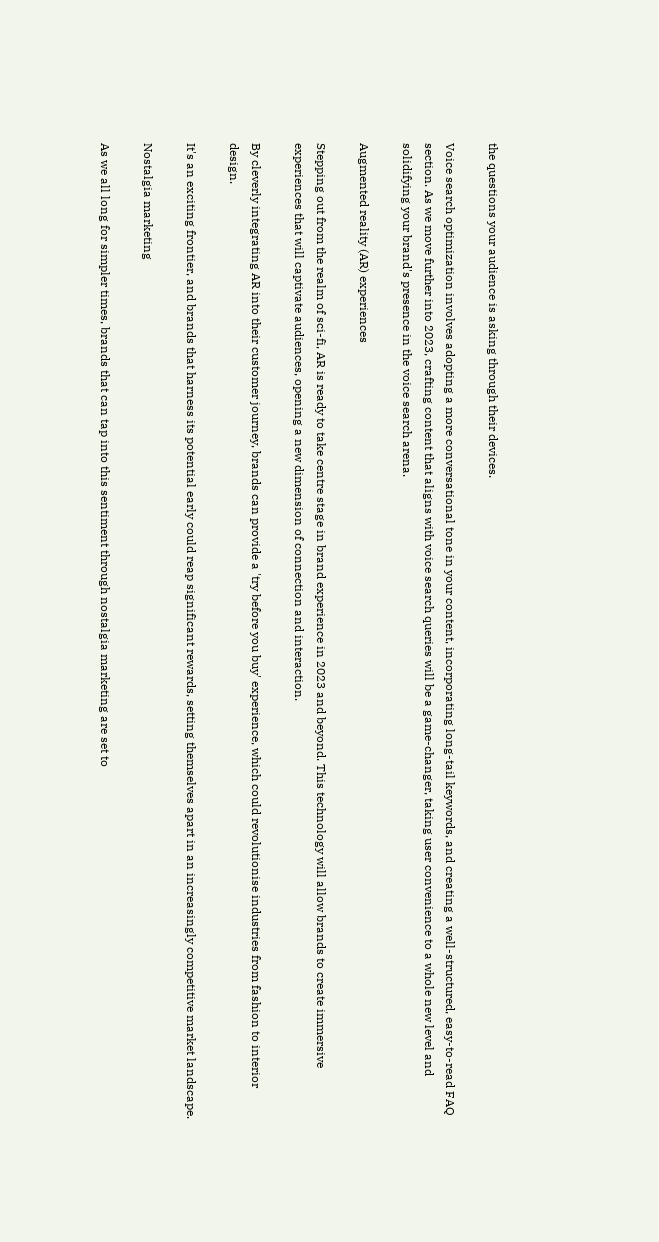the questions your audience is asking through their devices.

Voice search optimization involves adopting a more conversational tone in your content, incorporating long-tail keywords, and creating a well-structured, easy-to-read FAQ section. As we move further into 2023, crafting content that aligns with voice search queries will be a game-changer, taking user convenience to a whole new level and solidifying your brand's presence in the voice search arena.

Augmented reality (AR) experiences

Stepping out from the realm of sci-fi, AR is ready to take centre stage in brand experience in 2023 and beyond. This technology will allow brands to create immersive experiences that will captivate audiences, opening a new dimension of connection and interaction.

By cleverly integrating AR into their customer journey, brands can provide a 'try before you buy' experience, which could revolutionise industries from fashion to interior design.

It's an exciting frontier, and brands that harness its potential early could reap significant rewards, setting themselves apart in an increasingly competitive market landscape.

Nostalgia marketing

As we all long for simpler times, brands that can tap into this sentiment through nostalgia marketing are set to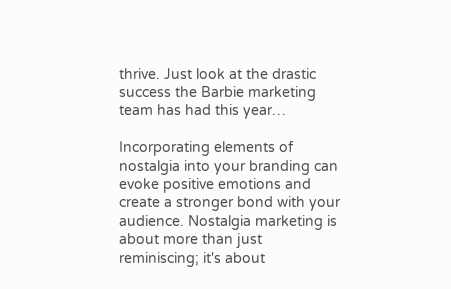thrive. Just look at the drastic success the Barbie marketing team has had this year…

Incorporating elements of nostalgia into your branding can evoke positive emotions and create a stronger bond with your audience. Nostalgia marketing is about more than just reminiscing; it's about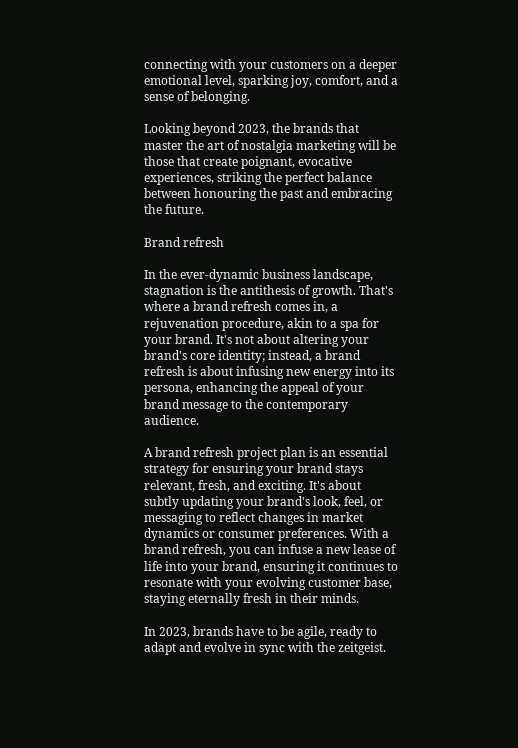connecting with your customers on a deeper emotional level, sparking joy, comfort, and a sense of belonging.

Looking beyond 2023, the brands that master the art of nostalgia marketing will be those that create poignant, evocative experiences, striking the perfect balance between honouring the past and embracing the future.

Brand refresh

In the ever-dynamic business landscape, stagnation is the antithesis of growth. That's where a brand refresh comes in, a rejuvenation procedure, akin to a spa for your brand. It's not about altering your brand's core identity; instead, a brand refresh is about infusing new energy into its persona, enhancing the appeal of your brand message to the contemporary audience.

A brand refresh project plan is an essential strategy for ensuring your brand stays relevant, fresh, and exciting. It's about subtly updating your brand's look, feel, or messaging to reflect changes in market dynamics or consumer preferences. With a brand refresh, you can infuse a new lease of life into your brand, ensuring it continues to resonate with your evolving customer base, staying eternally fresh in their minds.

In 2023, brands have to be agile, ready to adapt and evolve in sync with the zeitgeist.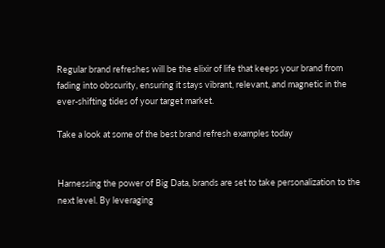Regular brand refreshes will be the elixir of life that keeps your brand from fading into obscurity, ensuring it stays vibrant, relevant, and magnetic in the ever-shifting tides of your target market.

Take a look at some of the best brand refresh examples today


Harnessing the power of Big Data, brands are set to take personalization to the next level. By leveraging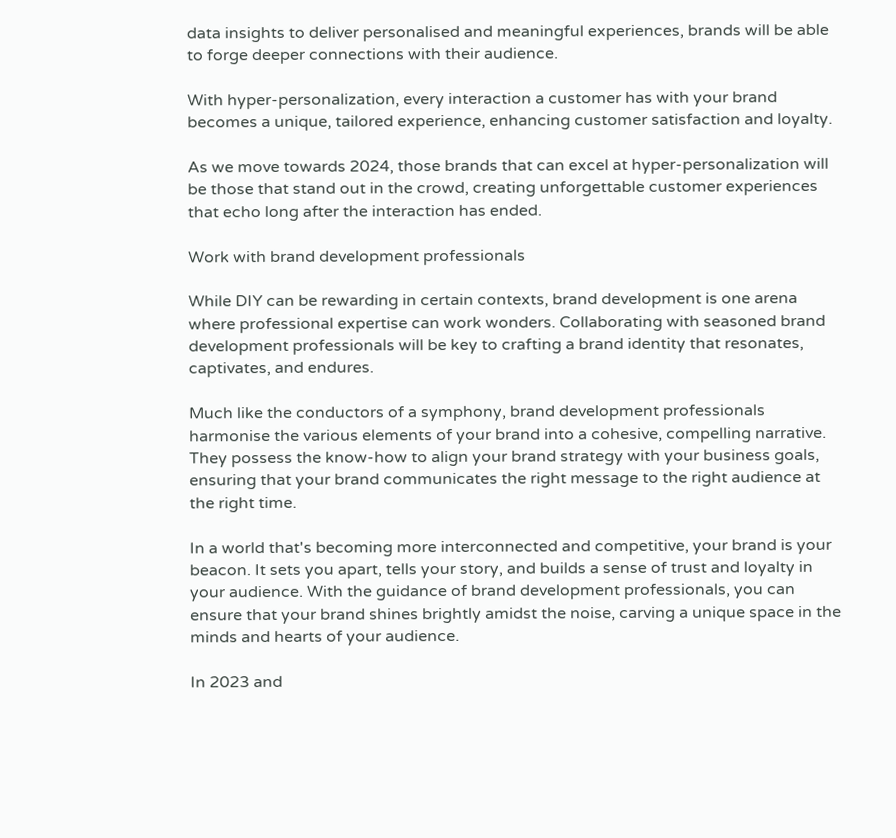data insights to deliver personalised and meaningful experiences, brands will be able to forge deeper connections with their audience.

With hyper-personalization, every interaction a customer has with your brand becomes a unique, tailored experience, enhancing customer satisfaction and loyalty.

As we move towards 2024, those brands that can excel at hyper-personalization will be those that stand out in the crowd, creating unforgettable customer experiences that echo long after the interaction has ended.

Work with brand development professionals

While DIY can be rewarding in certain contexts, brand development is one arena where professional expertise can work wonders. Collaborating with seasoned brand development professionals will be key to crafting a brand identity that resonates, captivates, and endures.

Much like the conductors of a symphony, brand development professionals harmonise the various elements of your brand into a cohesive, compelling narrative. They possess the know-how to align your brand strategy with your business goals, ensuring that your brand communicates the right message to the right audience at the right time.

In a world that's becoming more interconnected and competitive, your brand is your beacon. It sets you apart, tells your story, and builds a sense of trust and loyalty in your audience. With the guidance of brand development professionals, you can ensure that your brand shines brightly amidst the noise, carving a unique space in the minds and hearts of your audience.

In 2023 and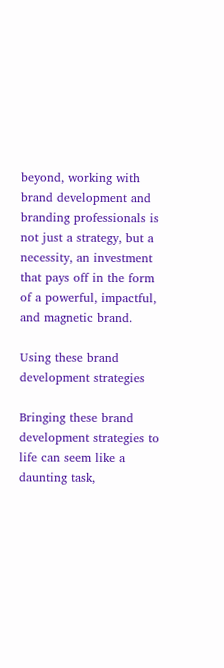beyond, working with brand development and branding professionals is not just a strategy, but a necessity, an investment that pays off in the form of a powerful, impactful, and magnetic brand.

Using these brand development strategies

Bringing these brand development strategies to life can seem like a daunting task,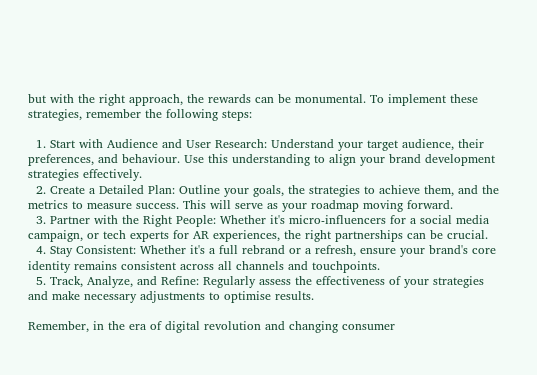but with the right approach, the rewards can be monumental. To implement these strategies, remember the following steps:

  1. Start with Audience and User Research: Understand your target audience, their preferences, and behaviour. Use this understanding to align your brand development strategies effectively.
  2. Create a Detailed Plan: Outline your goals, the strategies to achieve them, and the metrics to measure success. This will serve as your roadmap moving forward.
  3. Partner with the Right People: Whether it's micro-influencers for a social media campaign, or tech experts for AR experiences, the right partnerships can be crucial.
  4. Stay Consistent: Whether it's a full rebrand or a refresh, ensure your brand's core identity remains consistent across all channels and touchpoints.
  5. Track, Analyze, and Refine: Regularly assess the effectiveness of your strategies and make necessary adjustments to optimise results.

Remember, in the era of digital revolution and changing consumer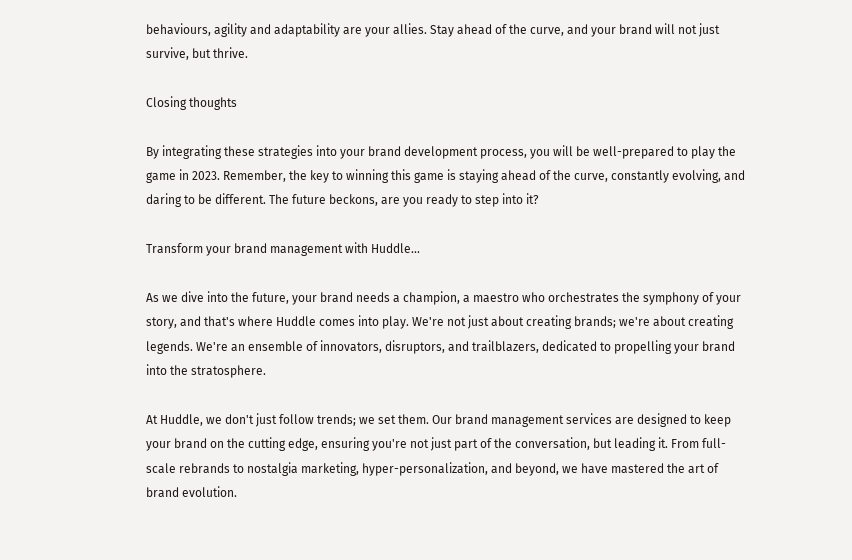behaviours, agility and adaptability are your allies. Stay ahead of the curve, and your brand will not just survive, but thrive.

Closing thoughts

By integrating these strategies into your brand development process, you will be well-prepared to play the game in 2023. Remember, the key to winning this game is staying ahead of the curve, constantly evolving, and daring to be different. The future beckons, are you ready to step into it?

Transform your brand management with Huddle...

As we dive into the future, your brand needs a champion, a maestro who orchestrates the symphony of your story, and that's where Huddle comes into play. We're not just about creating brands; we're about creating legends. We're an ensemble of innovators, disruptors, and trailblazers, dedicated to propelling your brand into the stratosphere.

At Huddle, we don't just follow trends; we set them. Our brand management services are designed to keep your brand on the cutting edge, ensuring you're not just part of the conversation, but leading it. From full-scale rebrands to nostalgia marketing, hyper-personalization, and beyond, we have mastered the art of brand evolution.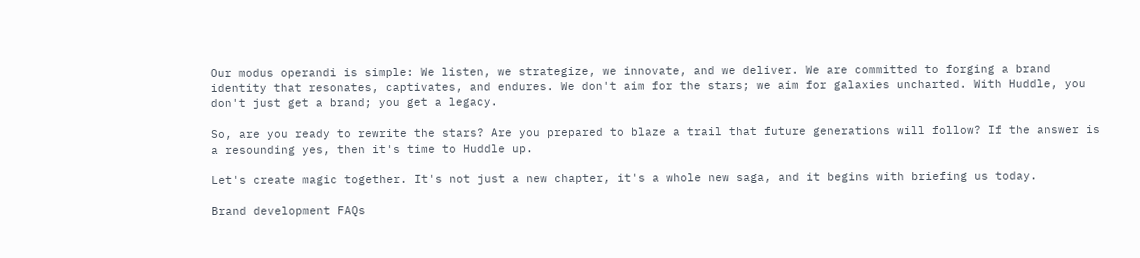Our modus operandi is simple: We listen, we strategize, we innovate, and we deliver. We are committed to forging a brand identity that resonates, captivates, and endures. We don't aim for the stars; we aim for galaxies uncharted. With Huddle, you don't just get a brand; you get a legacy.

So, are you ready to rewrite the stars? Are you prepared to blaze a trail that future generations will follow? If the answer is a resounding yes, then it's time to Huddle up.

Let's create magic together. It's not just a new chapter, it's a whole new saga, and it begins with briefing us today.

Brand development FAQs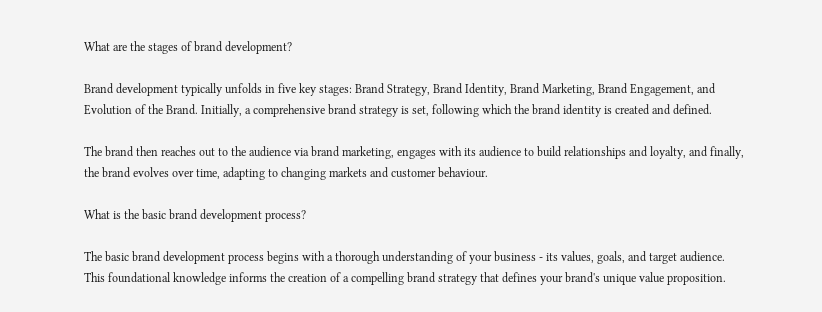What are the stages of brand development?

Brand development typically unfolds in five key stages: Brand Strategy, Brand Identity, Brand Marketing, Brand Engagement, and Evolution of the Brand. Initially, a comprehensive brand strategy is set, following which the brand identity is created and defined.

The brand then reaches out to the audience via brand marketing, engages with its audience to build relationships and loyalty, and finally, the brand evolves over time, adapting to changing markets and customer behaviour.

What is the basic brand development process?

The basic brand development process begins with a thorough understanding of your business - its values, goals, and target audience. This foundational knowledge informs the creation of a compelling brand strategy that defines your brand's unique value proposition.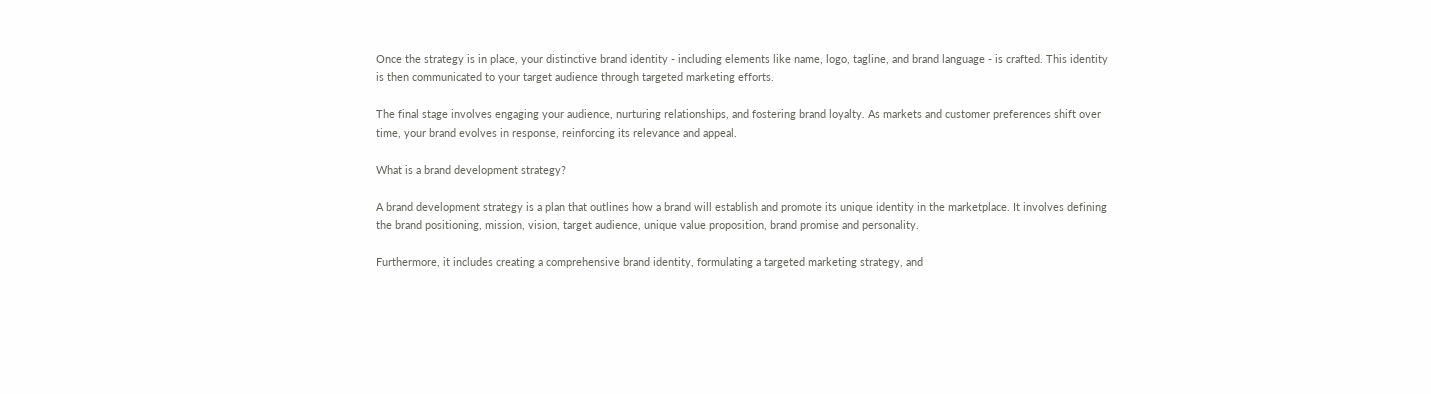Once the strategy is in place, your distinctive brand identity - including elements like name, logo, tagline, and brand language - is crafted. This identity is then communicated to your target audience through targeted marketing efforts.

The final stage involves engaging your audience, nurturing relationships, and fostering brand loyalty. As markets and customer preferences shift over time, your brand evolves in response, reinforcing its relevance and appeal.

What is a brand development strategy?

A brand development strategy is a plan that outlines how a brand will establish and promote its unique identity in the marketplace. It involves defining the brand positioning, mission, vision, target audience, unique value proposition, brand promise and personality.

Furthermore, it includes creating a comprehensive brand identity, formulating a targeted marketing strategy, and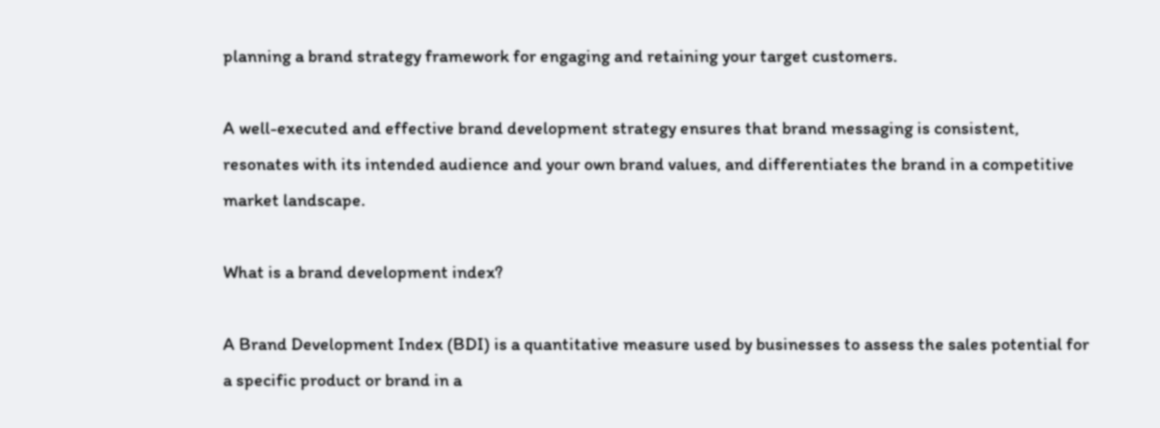planning a brand strategy framework for engaging and retaining your target customers.

A well-executed and effective brand development strategy ensures that brand messaging is consistent, resonates with its intended audience and your own brand values, and differentiates the brand in a competitive market landscape.

What is a brand development index?

A Brand Development Index (BDI) is a quantitative measure used by businesses to assess the sales potential for a specific product or brand in a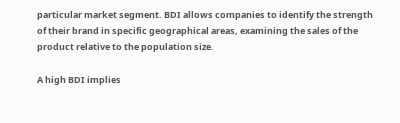particular market segment. BDI allows companies to identify the strength of their brand in specific geographical areas, examining the sales of the product relative to the population size.

A high BDI implies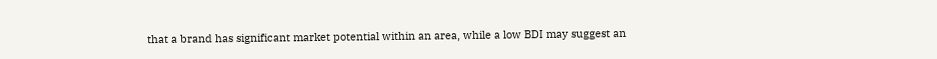that a brand has significant market potential within an area, while a low BDI may suggest an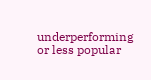underperforming or less popular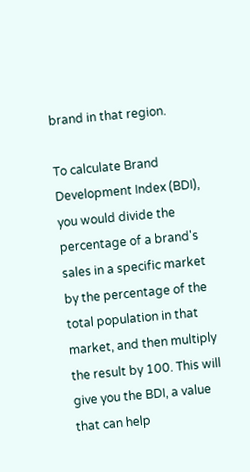brand in that region.

To calculate Brand Development Index (BDI), you would divide the percentage of a brand's sales in a specific market by the percentage of the total population in that market, and then multiply the result by 100. This will give you the BDI, a value that can help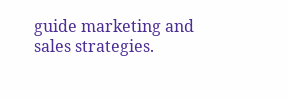guide marketing and sales strategies.